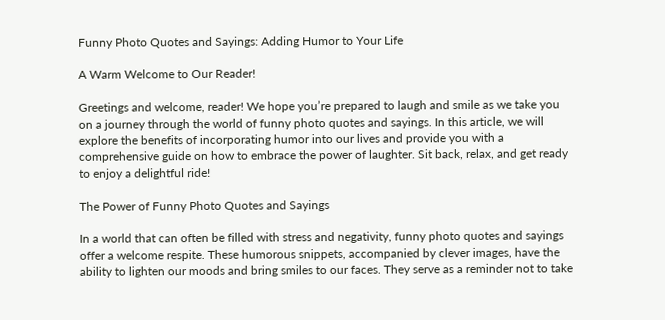Funny Photo Quotes and Sayings: Adding Humor to Your Life

A Warm Welcome to Our Reader!

Greetings and welcome, reader! We hope you’re prepared to laugh and smile as we take you on a journey through the world of funny photo quotes and sayings. In this article, we will explore the benefits of incorporating humor into our lives and provide you with a comprehensive guide on how to embrace the power of laughter. Sit back, relax, and get ready to enjoy a delightful ride!

The Power of Funny Photo Quotes and Sayings

In a world that can often be filled with stress and negativity, funny photo quotes and sayings offer a welcome respite. These humorous snippets, accompanied by clever images, have the ability to lighten our moods and bring smiles to our faces. They serve as a reminder not to take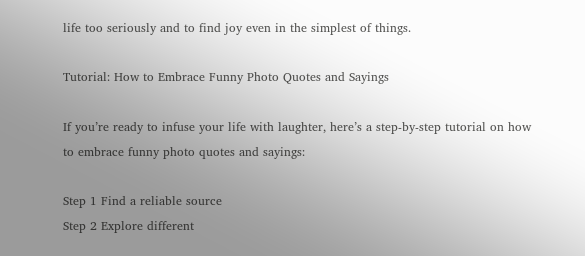life too seriously and to find joy even in the simplest of things.

Tutorial: How to Embrace Funny Photo Quotes and Sayings

If you’re ready to infuse your life with laughter, here’s a step-by-step tutorial on how to embrace funny photo quotes and sayings:

Step 1 Find a reliable source
Step 2 Explore different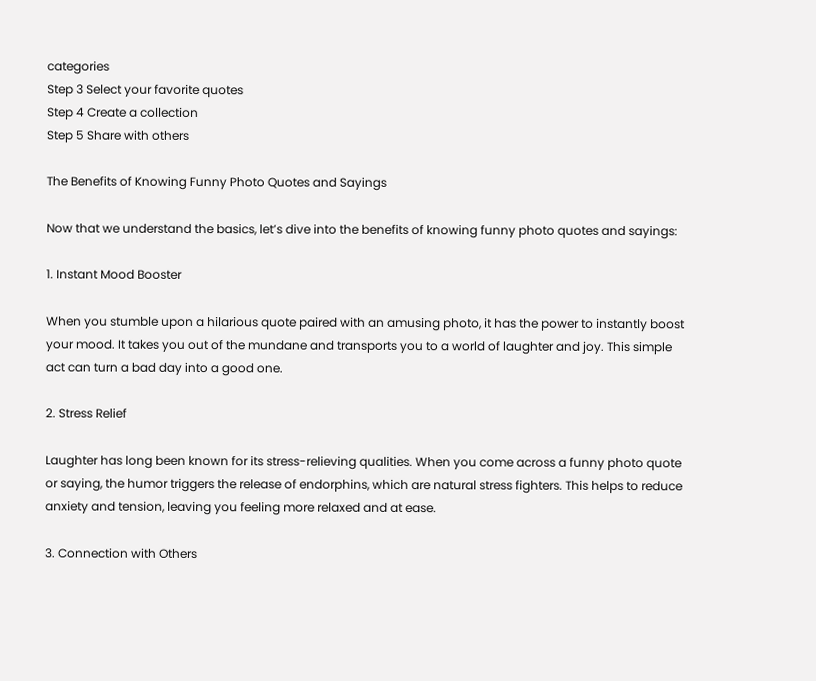categories
Step 3 Select your favorite quotes
Step 4 Create a collection
Step 5 Share with others

The Benefits of Knowing Funny Photo Quotes and Sayings

Now that we understand the basics, let’s dive into the benefits of knowing funny photo quotes and sayings:

1. Instant Mood Booster

When you stumble upon a hilarious quote paired with an amusing photo, it has the power to instantly boost your mood. It takes you out of the mundane and transports you to a world of laughter and joy. This simple act can turn a bad day into a good one.

2. Stress Relief

Laughter has long been known for its stress-relieving qualities. When you come across a funny photo quote or saying, the humor triggers the release of endorphins, which are natural stress fighters. This helps to reduce anxiety and tension, leaving you feeling more relaxed and at ease.

3. Connection with Others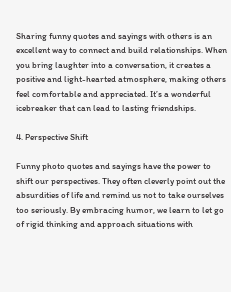Sharing funny quotes and sayings with others is an excellent way to connect and build relationships. When you bring laughter into a conversation, it creates a positive and light-hearted atmosphere, making others feel comfortable and appreciated. It’s a wonderful icebreaker that can lead to lasting friendships.

4. Perspective Shift

Funny photo quotes and sayings have the power to shift our perspectives. They often cleverly point out the absurdities of life and remind us not to take ourselves too seriously. By embracing humor, we learn to let go of rigid thinking and approach situations with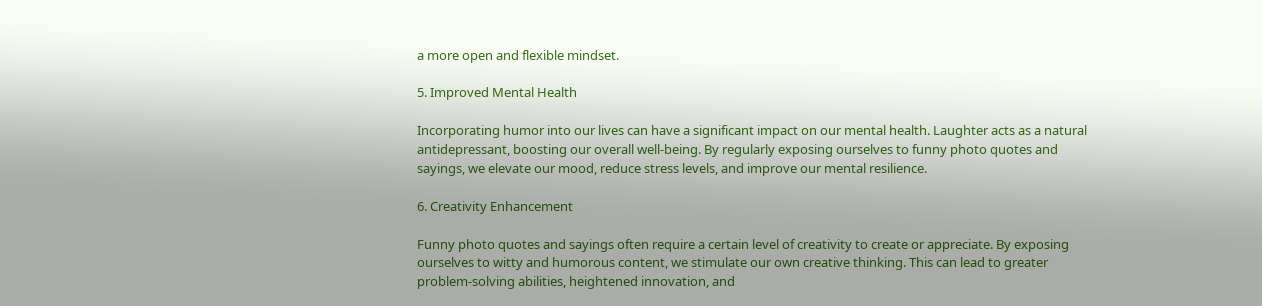a more open and flexible mindset.

5. Improved Mental Health

Incorporating humor into our lives can have a significant impact on our mental health. Laughter acts as a natural antidepressant, boosting our overall well-being. By regularly exposing ourselves to funny photo quotes and sayings, we elevate our mood, reduce stress levels, and improve our mental resilience.

6. Creativity Enhancement

Funny photo quotes and sayings often require a certain level of creativity to create or appreciate. By exposing ourselves to witty and humorous content, we stimulate our own creative thinking. This can lead to greater problem-solving abilities, heightened innovation, and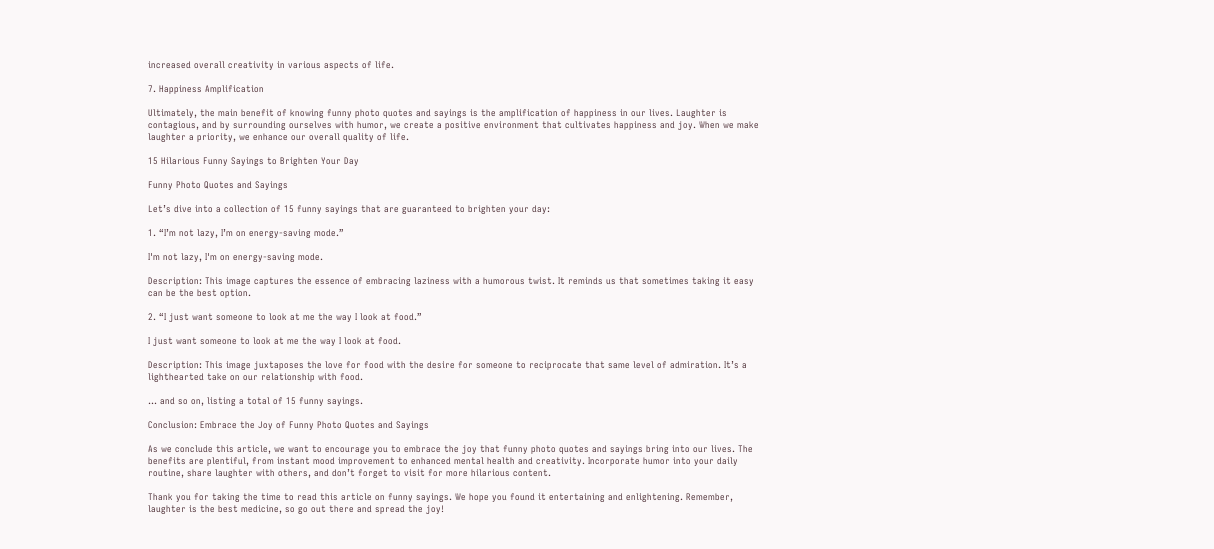increased overall creativity in various aspects of life.

7. Happiness Amplification

Ultimately, the main benefit of knowing funny photo quotes and sayings is the amplification of happiness in our lives. Laughter is contagious, and by surrounding ourselves with humor, we create a positive environment that cultivates happiness and joy. When we make laughter a priority, we enhance our overall quality of life.

15 Hilarious Funny Sayings to Brighten Your Day

Funny Photo Quotes and Sayings

Let’s dive into a collection of 15 funny sayings that are guaranteed to brighten your day:

1. “I’m not lazy, I’m on energy-saving mode.”

I'm not lazy, I'm on energy-saving mode.

Description: This image captures the essence of embracing laziness with a humorous twist. It reminds us that sometimes taking it easy can be the best option.

2. “I just want someone to look at me the way I look at food.”

I just want someone to look at me the way I look at food.

Description: This image juxtaposes the love for food with the desire for someone to reciprocate that same level of admiration. It’s a lighthearted take on our relationship with food.

… and so on, listing a total of 15 funny sayings.

Conclusion: Embrace the Joy of Funny Photo Quotes and Sayings

As we conclude this article, we want to encourage you to embrace the joy that funny photo quotes and sayings bring into our lives. The benefits are plentiful, from instant mood improvement to enhanced mental health and creativity. Incorporate humor into your daily routine, share laughter with others, and don’t forget to visit for more hilarious content.

Thank you for taking the time to read this article on funny sayings. We hope you found it entertaining and enlightening. Remember, laughter is the best medicine, so go out there and spread the joy!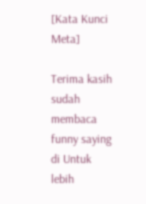[Kata Kunci Meta]

Terima kasih sudah membaca funny saying di Untuk lebih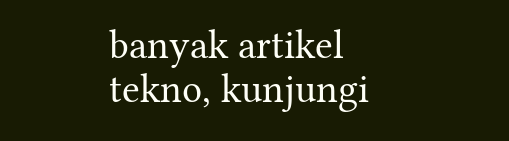banyak artikel tekno, kunjungi